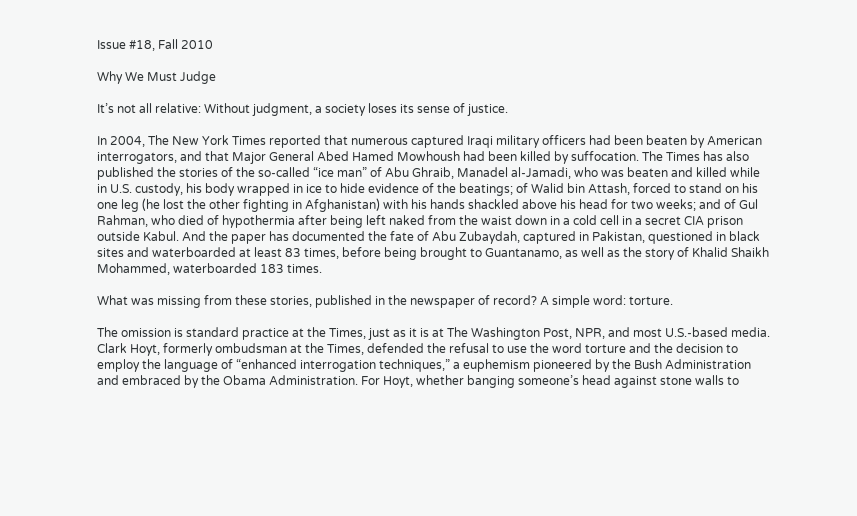Issue #18, Fall 2010

Why We Must Judge

It’s not all relative: Without judgment, a society loses its sense of justice.

In 2004, The New York Times reported that numerous captured Iraqi military officers had been beaten by American interrogators, and that Major General Abed Hamed Mowhoush had been killed by suffocation. The Times has also published the stories of the so-called “ice man” of Abu Ghraib, Manadel al-Jamadi, who was beaten and killed while in U.S. custody, his body wrapped in ice to hide evidence of the beatings; of Walid bin Attash, forced to stand on his one leg (he lost the other fighting in Afghanistan) with his hands shackled above his head for two weeks; and of Gul Rahman, who died of hypothermia after being left naked from the waist down in a cold cell in a secret CIA prison outside Kabul. And the paper has documented the fate of Abu Zubaydah, captured in Pakistan, questioned in black sites and waterboarded at least 83 times, before being brought to Guantanamo, as well as the story of Khalid Shaikh Mohammed, waterboarded 183 times.

What was missing from these stories, published in the newspaper of record? A simple word: torture.

The omission is standard practice at the Times, just as it is at The Washington Post, NPR, and most U.S.-based media. Clark Hoyt, formerly ombudsman at the Times, defended the refusal to use the word torture and the decision to employ the language of “enhanced interrogation techniques,” a euphemism pioneered by the Bush Administration and embraced by the Obama Administration. For Hoyt, whether banging someone’s head against stone walls to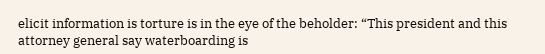elicit information is torture is in the eye of the beholder: “This president and this attorney general say waterboarding is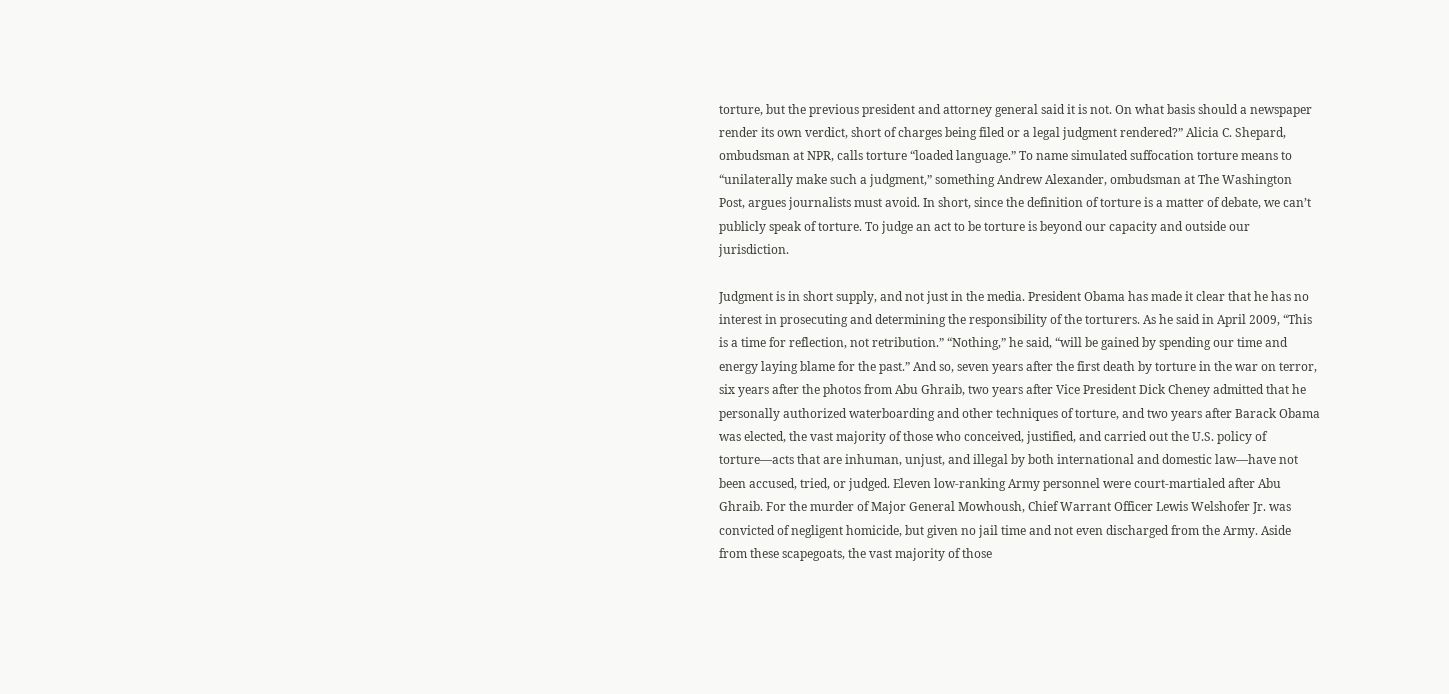torture, but the previous president and attorney general said it is not. On what basis should a newspaper render its own verdict, short of charges being filed or a legal judgment rendered?” Alicia C. Shepard, ombudsman at NPR, calls torture “loaded language.” To name simulated suffocation torture means to “unilaterally make such a judgment,” something Andrew Alexander, ombudsman at The Washington Post, argues journalists must avoid. In short, since the definition of torture is a matter of debate, we can’t publicly speak of torture. To judge an act to be torture is beyond our capacity and outside our jurisdiction.

Judgment is in short supply, and not just in the media. President Obama has made it clear that he has no interest in prosecuting and determining the responsibility of the torturers. As he said in April 2009, “This is a time for reflection, not retribution.” “Nothing,” he said, “will be gained by spending our time and energy laying blame for the past.” And so, seven years after the first death by torture in the war on terror, six years after the photos from Abu Ghraib, two years after Vice President Dick Cheney admitted that he personally authorized waterboarding and other techniques of torture, and two years after Barack Obama was elected, the vast majority of those who conceived, justified, and carried out the U.S. policy of torture—acts that are inhuman, unjust, and illegal by both international and domestic law—have not been accused, tried, or judged. Eleven low-ranking Army personnel were court-martialed after Abu Ghraib. For the murder of Major General Mowhoush, Chief Warrant Officer Lewis Welshofer Jr. was convicted of negligent homicide, but given no jail time and not even discharged from the Army. Aside from these scapegoats, the vast majority of those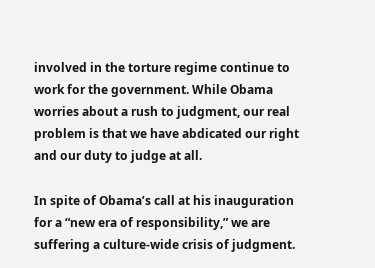involved in the torture regime continue to work for the government. While Obama worries about a rush to judgment, our real problem is that we have abdicated our right and our duty to judge at all.

In spite of Obama’s call at his inauguration for a “new era of responsibility,” we are suffering a culture-wide crisis of judgment.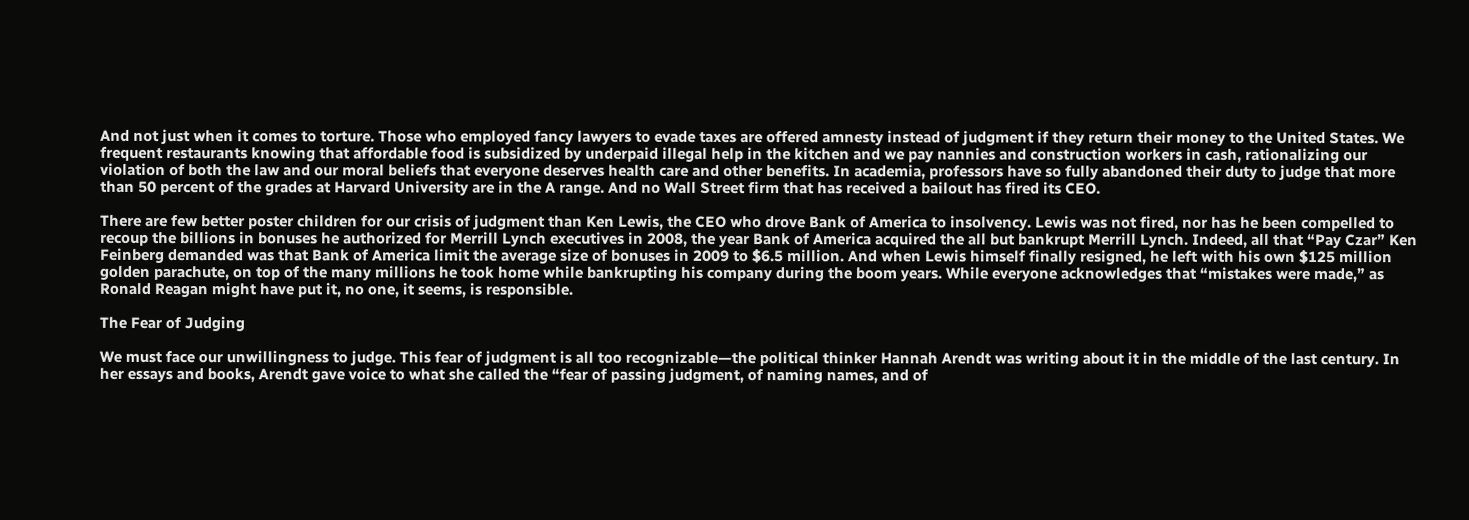And not just when it comes to torture. Those who employed fancy lawyers to evade taxes are offered amnesty instead of judgment if they return their money to the United States. We frequent restaurants knowing that affordable food is subsidized by underpaid illegal help in the kitchen and we pay nannies and construction workers in cash, rationalizing our violation of both the law and our moral beliefs that everyone deserves health care and other benefits. In academia, professors have so fully abandoned their duty to judge that more than 50 percent of the grades at Harvard University are in the A range. And no Wall Street firm that has received a bailout has fired its CEO.

There are few better poster children for our crisis of judgment than Ken Lewis, the CEO who drove Bank of America to insolvency. Lewis was not fired, nor has he been compelled to recoup the billions in bonuses he authorized for Merrill Lynch executives in 2008, the year Bank of America acquired the all but bankrupt Merrill Lynch. Indeed, all that “Pay Czar” Ken Feinberg demanded was that Bank of America limit the average size of bonuses in 2009 to $6.5 million. And when Lewis himself finally resigned, he left with his own $125 million golden parachute, on top of the many millions he took home while bankrupting his company during the boom years. While everyone acknowledges that “mistakes were made,” as Ronald Reagan might have put it, no one, it seems, is responsible.

The Fear of Judging

We must face our unwillingness to judge. This fear of judgment is all too recognizable—the political thinker Hannah Arendt was writing about it in the middle of the last century. In her essays and books, Arendt gave voice to what she called the “fear of passing judgment, of naming names, and of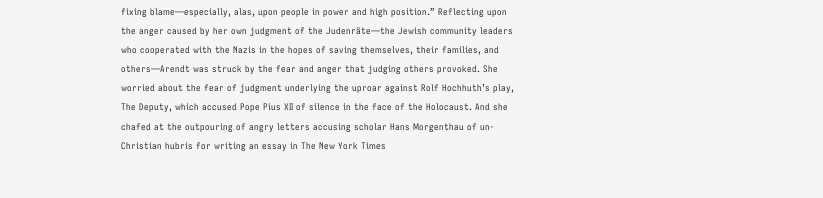fixing blame—especially, alas, upon people in power and high position.” Reflecting upon the anger caused by her own judgment of the Judenräte—the Jewish community leaders who cooperated with the Nazis in the hopes of saving themselves, their families, and others—Arendt was struck by the fear and anger that judging others provoked. She worried about the fear of judgment underlying the uproar against Rolf Hochhuth’s play, The Deputy, which accused Pope Pius XII of silence in the face of the Holocaust. And she chafed at the outpouring of angry letters accusing scholar Hans Morgenthau of un-Christian hubris for writing an essay in The New York Times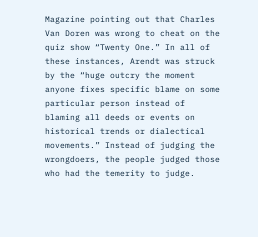Magazine pointing out that Charles Van Doren was wrong to cheat on the quiz show “Twenty One.” In all of these instances, Arendt was struck by the “huge outcry the moment anyone fixes specific blame on some particular person instead of blaming all deeds or events on historical trends or dialectical movements.” Instead of judging the wrongdoers, the people judged those who had the temerity to judge.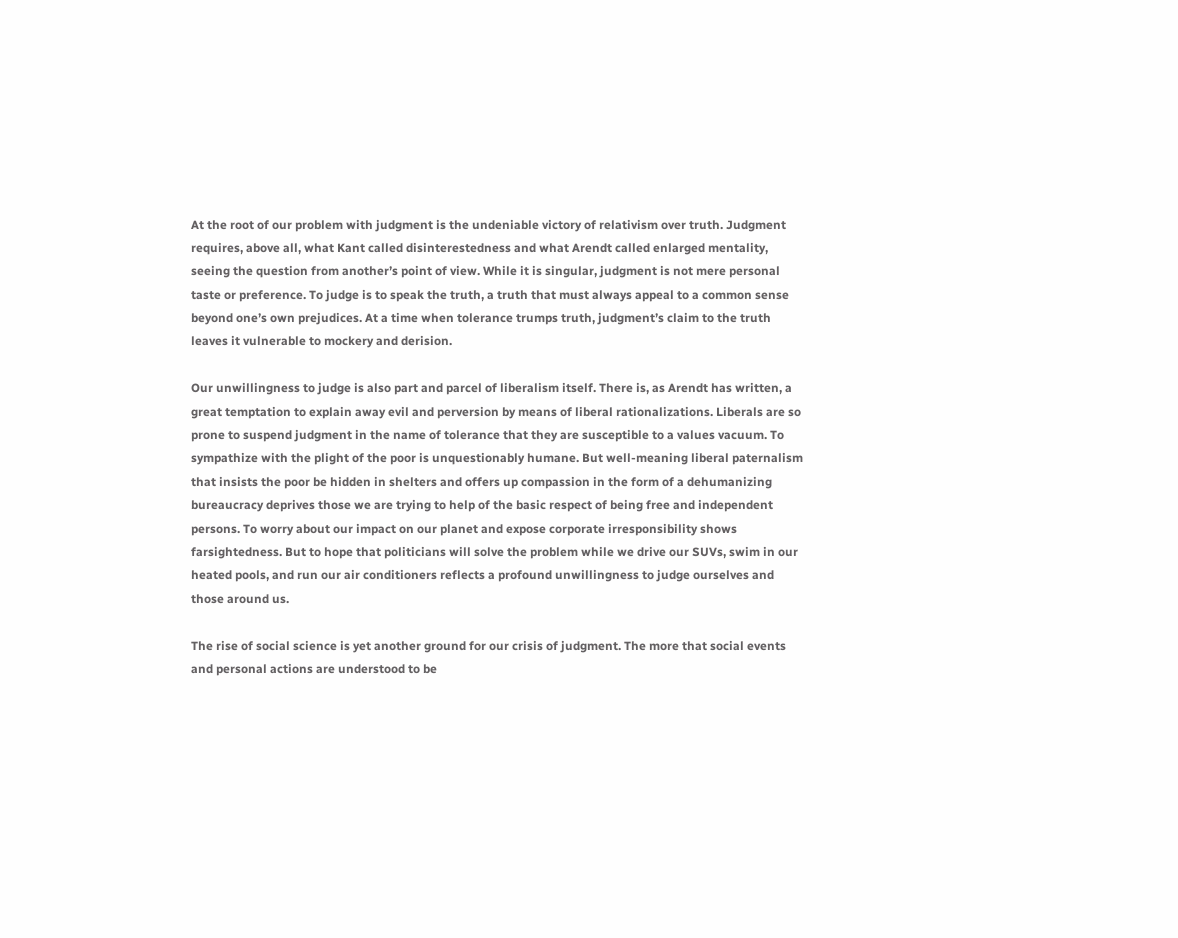At the root of our problem with judgment is the undeniable victory of relativism over truth. Judgment requires, above all, what Kant called disinterestedness and what Arendt called enlarged mentality, seeing the question from another’s point of view. While it is singular, judgment is not mere personal taste or preference. To judge is to speak the truth, a truth that must always appeal to a common sense beyond one’s own prejudices. At a time when tolerance trumps truth, judgment’s claim to the truth leaves it vulnerable to mockery and derision.

Our unwillingness to judge is also part and parcel of liberalism itself. There is, as Arendt has written, a great temptation to explain away evil and perversion by means of liberal rationalizations. Liberals are so prone to suspend judgment in the name of tolerance that they are susceptible to a values vacuum. To sympathize with the plight of the poor is unquestionably humane. But well-meaning liberal paternalism that insists the poor be hidden in shelters and offers up compassion in the form of a dehumanizing bureaucracy deprives those we are trying to help of the basic respect of being free and independent persons. To worry about our impact on our planet and expose corporate irresponsibility shows farsightedness. But to hope that politicians will solve the problem while we drive our SUVs, swim in our heated pools, and run our air conditioners reflects a profound unwillingness to judge ourselves and those around us.

The rise of social science is yet another ground for our crisis of judgment. The more that social events and personal actions are understood to be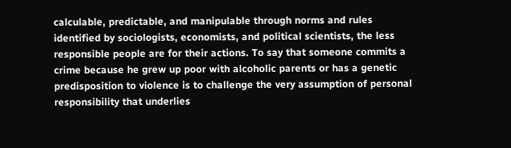calculable, predictable, and manipulable through norms and rules identified by sociologists, economists, and political scientists, the less responsible people are for their actions. To say that someone commits a crime because he grew up poor with alcoholic parents or has a genetic predisposition to violence is to challenge the very assumption of personal responsibility that underlies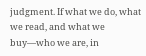judgment. If what we do, what we read, and what we buy—who we are, in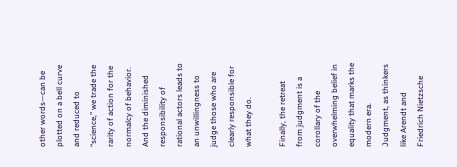other words—can be plotted on a bell curve and reduced to “science,” we trade the rarity of action for the normalcy of behavior. And the diminished responsibility of rational actors leads to an unwillingness to judge those who are clearly responsible for what they do.

Finally, the retreat from judgment is a corollary of the overwhelming belief in equality that marks the modern era. Judgment, as thinkers like Arendt and Friedrich Nietzsche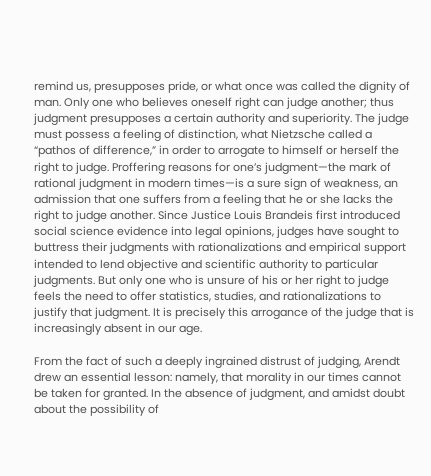remind us, presupposes pride, or what once was called the dignity of man. Only one who believes oneself right can judge another; thus judgment presupposes a certain authority and superiority. The judge must possess a feeling of distinction, what Nietzsche called a “pathos of difference,” in order to arrogate to himself or herself the right to judge. Proffering reasons for one’s judgment—the mark of rational judgment in modern times—is a sure sign of weakness, an admission that one suffers from a feeling that he or she lacks the right to judge another. Since Justice Louis Brandeis first introduced social science evidence into legal opinions, judges have sought to buttress their judgments with rationalizations and empirical support intended to lend objective and scientific authority to particular judgments. But only one who is unsure of his or her right to judge feels the need to offer statistics, studies, and rationalizations to justify that judgment. It is precisely this arrogance of the judge that is increasingly absent in our age.

From the fact of such a deeply ingrained distrust of judging, Arendt drew an essential lesson: namely, that morality in our times cannot be taken for granted. In the absence of judgment, and amidst doubt about the possibility of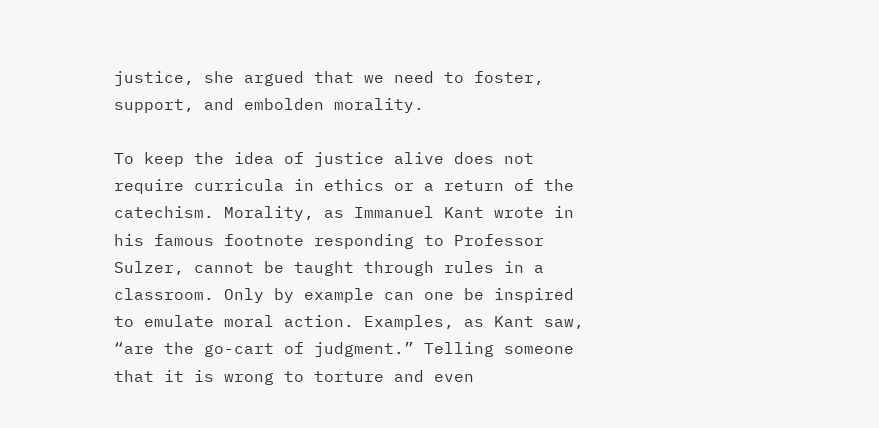justice, she argued that we need to foster, support, and embolden morality.

To keep the idea of justice alive does not require curricula in ethics or a return of the catechism. Morality, as Immanuel Kant wrote in his famous footnote responding to Professor Sulzer, cannot be taught through rules in a classroom. Only by example can one be inspired to emulate moral action. Examples, as Kant saw, “are the go-cart of judgment.” Telling someone that it is wrong to torture and even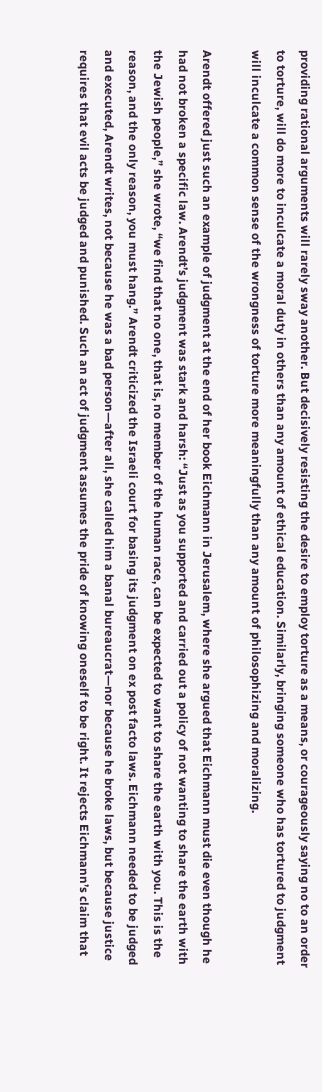providing rational arguments will rarely sway another. But decisively resisting the desire to employ torture as a means, or courageously saying no to an order to torture, will do more to inculcate a moral duty in others than any amount of ethical education. Similarly, bringing someone who has tortured to judgment will inculcate a common sense of the wrongness of torture more meaningfully than any amount of philosophizing and moralizing.

Arendt offered just such an example of judgment at the end of her book Eichmann in Jerusalem, where she argued that Eichmann must die even though he had not broken a specific law. Arendt’s judgment was stark and harsh: “Just as you supported and carried out a policy of not wanting to share the earth with the Jewish people,” she wrote, “we find that no one, that is, no member of the human race, can be expected to want to share the earth with you. This is the reason, and the only reason, you must hang.” Arendt criticized the Israeli court for basing its judgment on ex post facto laws. Eichmann needed to be judged and executed, Arendt writes, not because he was a bad person—after all, she called him a banal bureaucrat—nor because he broke laws, but because justice requires that evil acts be judged and punished. Such an act of judgment assumes the pride of knowing oneself to be right. It rejects Eichmann’s claim that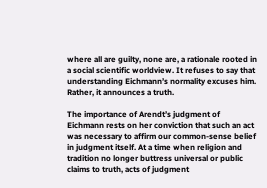where all are guilty, none are, a rationale rooted in a social scientific worldview. It refuses to say that understanding Eichmann’s normality excuses him. Rather, it announces a truth.

The importance of Arendt’s judgment of Eichmann rests on her conviction that such an act was necessary to affirm our common-sense belief in judgment itself. At a time when religion and tradition no longer buttress universal or public claims to truth, acts of judgment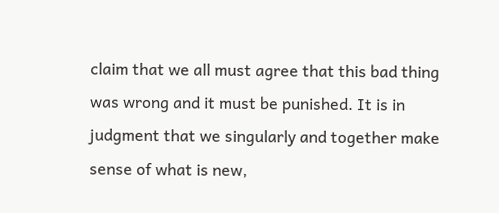claim that we all must agree that this bad thing was wrong and it must be punished. It is in judgment that we singularly and together make sense of what is new,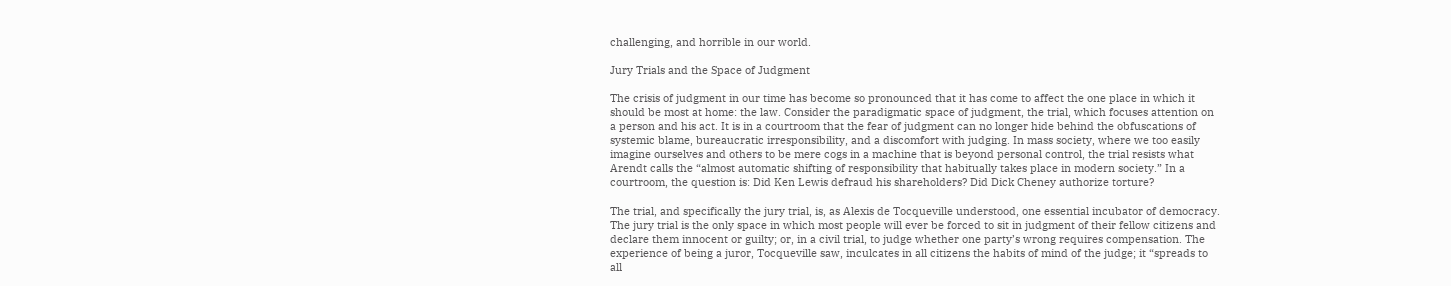challenging, and horrible in our world.

Jury Trials and the Space of Judgment

The crisis of judgment in our time has become so pronounced that it has come to affect the one place in which it should be most at home: the law. Consider the paradigmatic space of judgment, the trial, which focuses attention on a person and his act. It is in a courtroom that the fear of judgment can no longer hide behind the obfuscations of systemic blame, bureaucratic irresponsibility, and a discomfort with judging. In mass society, where we too easily imagine ourselves and others to be mere cogs in a machine that is beyond personal control, the trial resists what Arendt calls the “almost automatic shifting of responsibility that habitually takes place in modern society.” In a courtroom, the question is: Did Ken Lewis defraud his shareholders? Did Dick Cheney authorize torture?

The trial, and specifically the jury trial, is, as Alexis de Tocqueville understood, one essential incubator of democracy. The jury trial is the only space in which most people will ever be forced to sit in judgment of their fellow citizens and declare them innocent or guilty; or, in a civil trial, to judge whether one party’s wrong requires compensation. The experience of being a juror, Tocqueville saw, inculcates in all citizens the habits of mind of the judge; it “spreads to all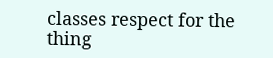classes respect for the thing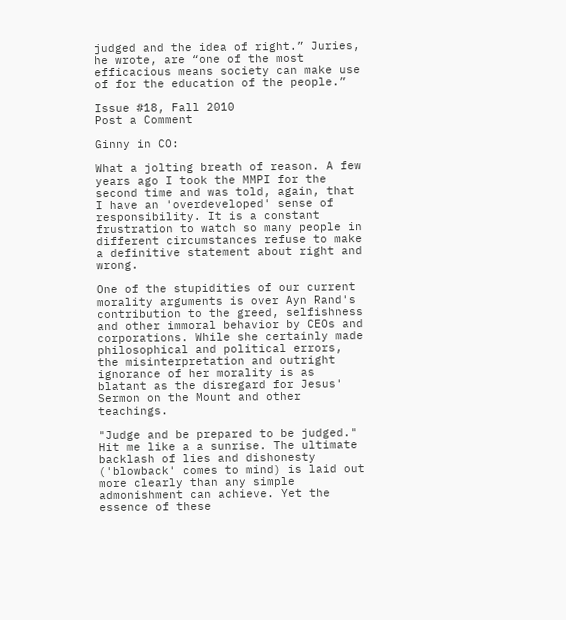judged and the idea of right.” Juries, he wrote, are “one of the most efficacious means society can make use of for the education of the people.”

Issue #18, Fall 2010
Post a Comment

Ginny in CO:

What a jolting breath of reason. A few years ago I took the MMPI for the second time and was told, again, that I have an 'overdeveloped' sense of responsibility. It is a constant frustration to watch so many people in different circumstances refuse to make a definitive statement about right and wrong.

One of the stupidities of our current morality arguments is over Ayn Rand's contribution to the greed, selfishness and other immoral behavior by CEOs and corporations. While she certainly made philosophical and political errors, the misinterpretation and outright ignorance of her morality is as blatant as the disregard for Jesus' Sermon on the Mount and other teachings.

"Judge and be prepared to be judged." Hit me like a a sunrise. The ultimate backlash of lies and dishonesty ('blowback' comes to mind) is laid out more clearly than any simple admonishment can achieve. Yet the essence of these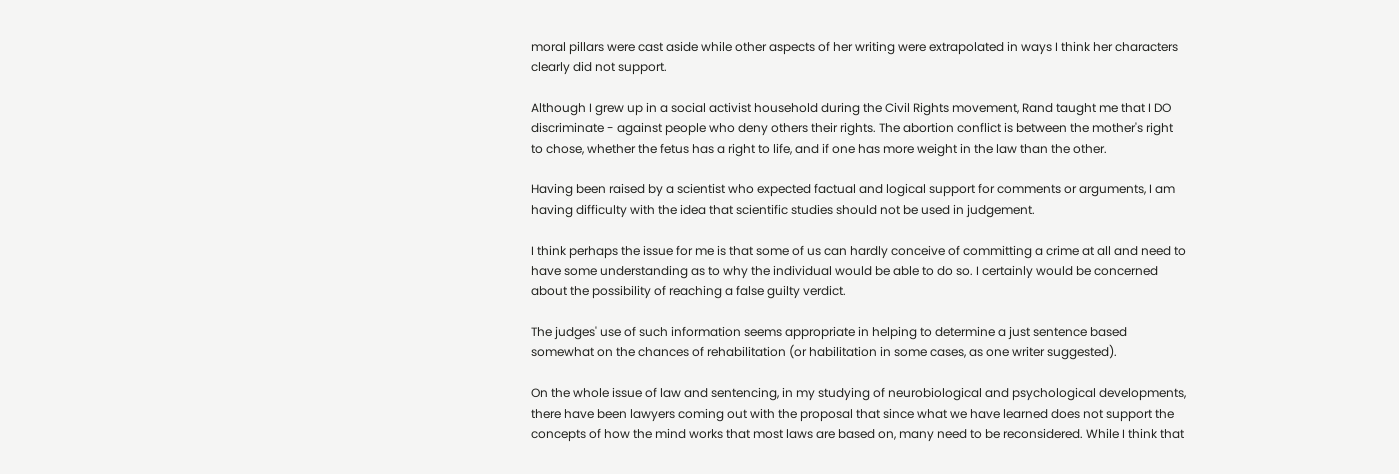moral pillars were cast aside while other aspects of her writing were extrapolated in ways I think her characters clearly did not support.

Although I grew up in a social activist household during the Civil Rights movement, Rand taught me that I DO discriminate - against people who deny others their rights. The abortion conflict is between the mother's right to chose, whether the fetus has a right to life, and if one has more weight in the law than the other.

Having been raised by a scientist who expected factual and logical support for comments or arguments, I am having difficulty with the idea that scientific studies should not be used in judgement.

I think perhaps the issue for me is that some of us can hardly conceive of committing a crime at all and need to have some understanding as to why the individual would be able to do so. I certainly would be concerned about the possibility of reaching a false guilty verdict.

The judges' use of such information seems appropriate in helping to determine a just sentence based somewhat on the chances of rehabilitation (or habilitation in some cases, as one writer suggested).

On the whole issue of law and sentencing, in my studying of neurobiological and psychological developments, there have been lawyers coming out with the proposal that since what we have learned does not support the concepts of how the mind works that most laws are based on, many need to be reconsidered. While I think that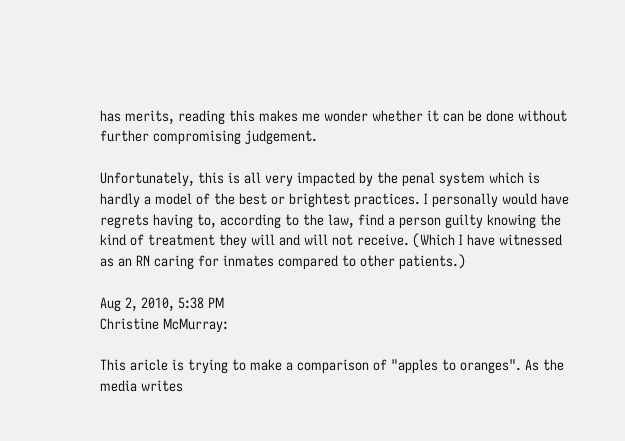has merits, reading this makes me wonder whether it can be done without further compromising judgement.

Unfortunately, this is all very impacted by the penal system which is hardly a model of the best or brightest practices. I personally would have regrets having to, according to the law, find a person guilty knowing the kind of treatment they will and will not receive. (Which I have witnessed as an RN caring for inmates compared to other patients.)

Aug 2, 2010, 5:38 PM
Christine McMurray:

This aricle is trying to make a comparison of "apples to oranges". As the media writes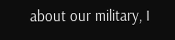about our military, I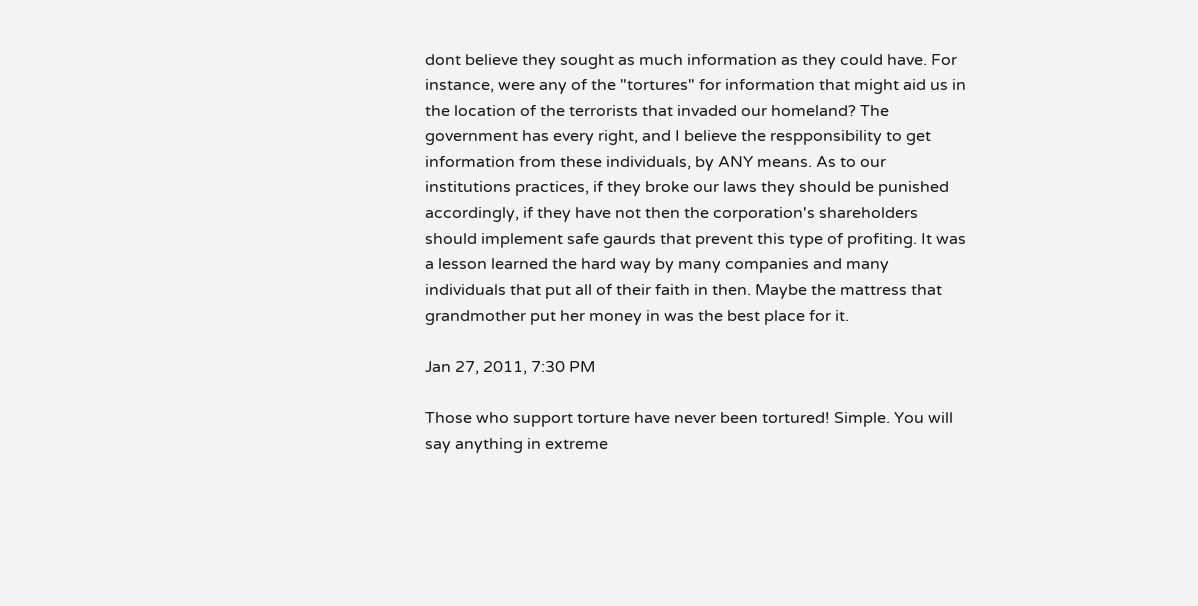dont believe they sought as much information as they could have. For instance, were any of the "tortures" for information that might aid us in the location of the terrorists that invaded our homeland? The government has every right, and I believe the respponsibility to get information from these individuals, by ANY means. As to our institutions practices, if they broke our laws they should be punished accordingly, if they have not then the corporation's shareholders should implement safe gaurds that prevent this type of profiting. It was a lesson learned the hard way by many companies and many individuals that put all of their faith in then. Maybe the mattress that grandmother put her money in was the best place for it.

Jan 27, 2011, 7:30 PM

Those who support torture have never been tortured! Simple. You will say anything in extreme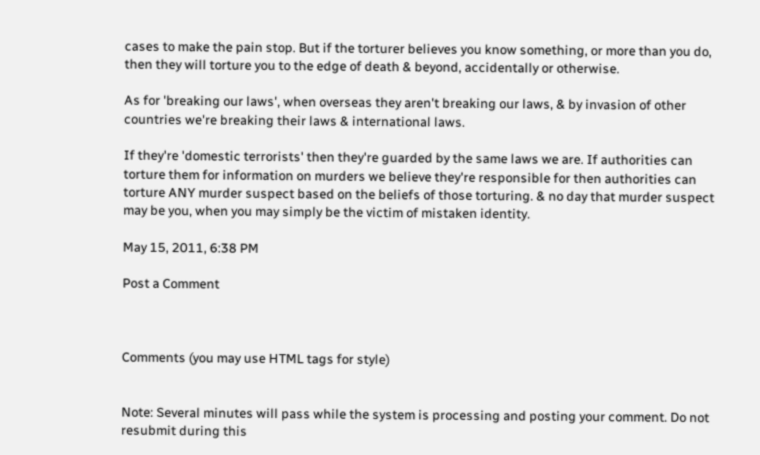cases to make the pain stop. But if the torturer believes you know something, or more than you do, then they will torture you to the edge of death & beyond, accidentally or otherwise.

As for 'breaking our laws', when overseas they aren't breaking our laws, & by invasion of other countries we're breaking their laws & international laws.

If they're 'domestic terrorists' then they're guarded by the same laws we are. If authorities can torture them for information on murders we believe they're responsible for then authorities can torture ANY murder suspect based on the beliefs of those torturing. & no day that murder suspect may be you, when you may simply be the victim of mistaken identity.

May 15, 2011, 6:38 PM

Post a Comment



Comments (you may use HTML tags for style)


Note: Several minutes will pass while the system is processing and posting your comment. Do not resubmit during this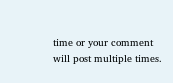time or your comment will post multiple times.